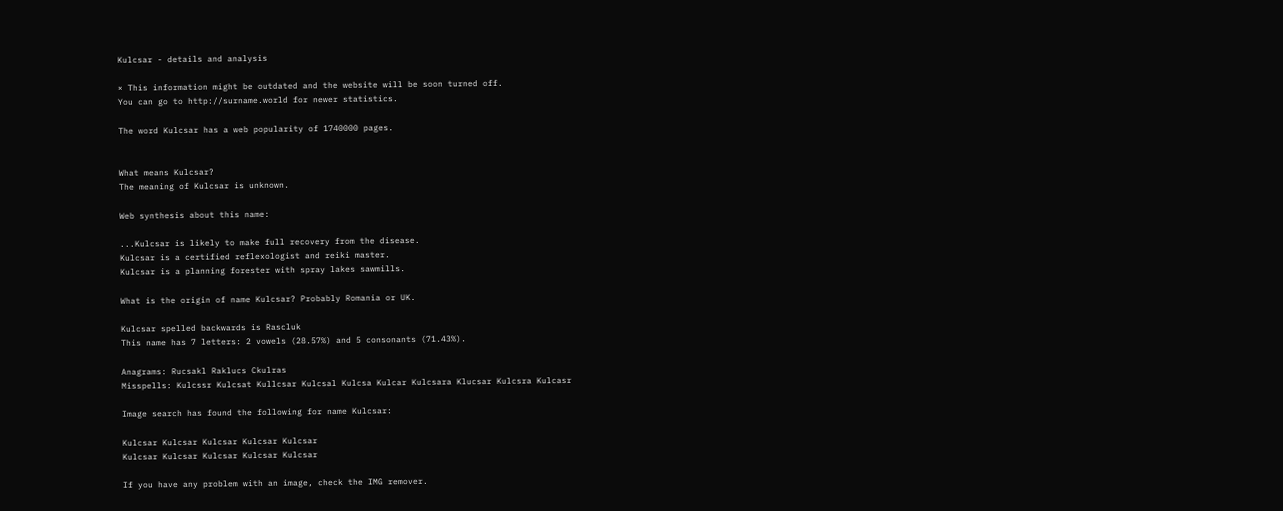Kulcsar - details and analysis

× This information might be outdated and the website will be soon turned off.
You can go to http://surname.world for newer statistics.

The word Kulcsar has a web popularity of 1740000 pages.


What means Kulcsar?
The meaning of Kulcsar is unknown.

Web synthesis about this name:

...Kulcsar is likely to make full recovery from the disease.
Kulcsar is a certified reflexologist and reiki master.
Kulcsar is a planning forester with spray lakes sawmills.

What is the origin of name Kulcsar? Probably Romania or UK.

Kulcsar spelled backwards is Rascluk
This name has 7 letters: 2 vowels (28.57%) and 5 consonants (71.43%).

Anagrams: Rucsakl Raklucs Ckulras
Misspells: Kulcssr Kulcsat Kullcsar Kulcsal Kulcsa Kulcar Kulcsara Klucsar Kulcsra Kulcasr

Image search has found the following for name Kulcsar:

Kulcsar Kulcsar Kulcsar Kulcsar Kulcsar
Kulcsar Kulcsar Kulcsar Kulcsar Kulcsar

If you have any problem with an image, check the IMG remover.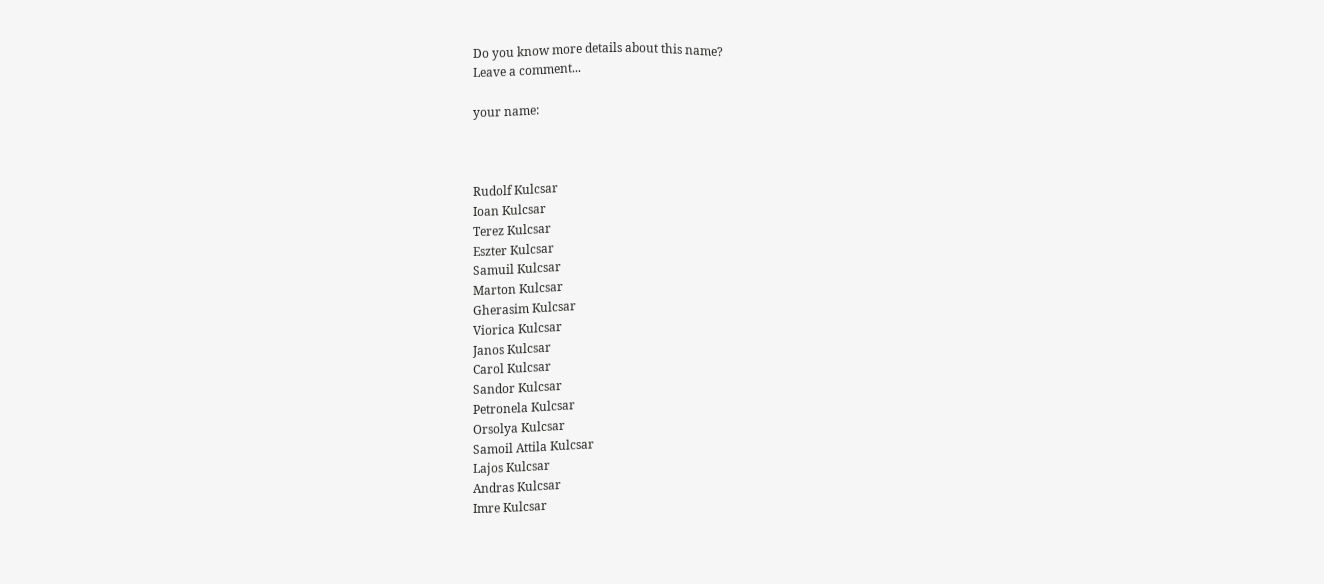Do you know more details about this name?
Leave a comment...

your name:



Rudolf Kulcsar
Ioan Kulcsar
Terez Kulcsar
Eszter Kulcsar
Samuil Kulcsar
Marton Kulcsar
Gherasim Kulcsar
Viorica Kulcsar
Janos Kulcsar
Carol Kulcsar
Sandor Kulcsar
Petronela Kulcsar
Orsolya Kulcsar
Samoil Attila Kulcsar
Lajos Kulcsar
Andras Kulcsar
Imre Kulcsar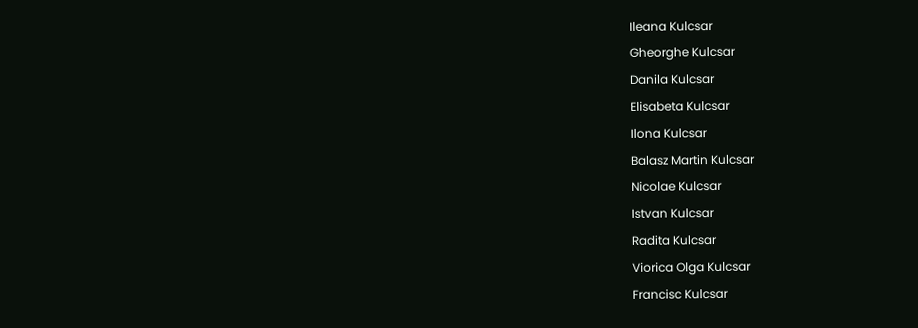Ileana Kulcsar
Gheorghe Kulcsar
Danila Kulcsar
Elisabeta Kulcsar
Ilona Kulcsar
Balasz Martin Kulcsar
Nicolae Kulcsar
Istvan Kulcsar
Radita Kulcsar
Viorica Olga Kulcsar
Francisc Kulcsar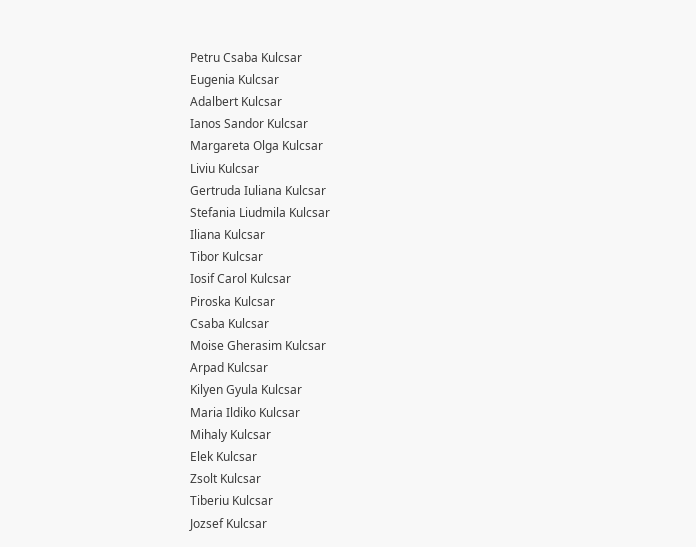Petru Csaba Kulcsar
Eugenia Kulcsar
Adalbert Kulcsar
Ianos Sandor Kulcsar
Margareta Olga Kulcsar
Liviu Kulcsar
Gertruda Iuliana Kulcsar
Stefania Liudmila Kulcsar
Iliana Kulcsar
Tibor Kulcsar
Iosif Carol Kulcsar
Piroska Kulcsar
Csaba Kulcsar
Moise Gherasim Kulcsar
Arpad Kulcsar
Kilyen Gyula Kulcsar
Maria Ildiko Kulcsar
Mihaly Kulcsar
Elek Kulcsar
Zsolt Kulcsar
Tiberiu Kulcsar
Jozsef Kulcsar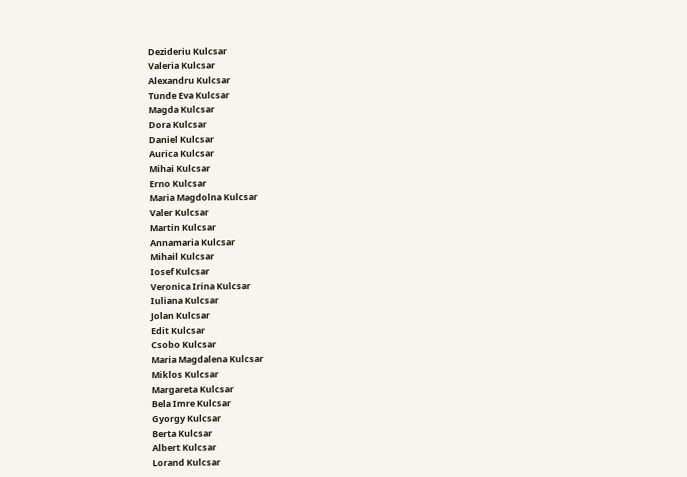Dezideriu Kulcsar
Valeria Kulcsar
Alexandru Kulcsar
Tunde Eva Kulcsar
Magda Kulcsar
Dora Kulcsar
Daniel Kulcsar
Aurica Kulcsar
Mihai Kulcsar
Erno Kulcsar
Maria Magdolna Kulcsar
Valer Kulcsar
Martin Kulcsar
Annamaria Kulcsar
Mihail Kulcsar
Iosef Kulcsar
Veronica Irina Kulcsar
Iuliana Kulcsar
Jolan Kulcsar
Edit Kulcsar
Csobo Kulcsar
Maria Magdalena Kulcsar
Miklos Kulcsar
Margareta Kulcsar
Bela Imre Kulcsar
Gyorgy Kulcsar
Berta Kulcsar
Albert Kulcsar
Lorand Kulcsar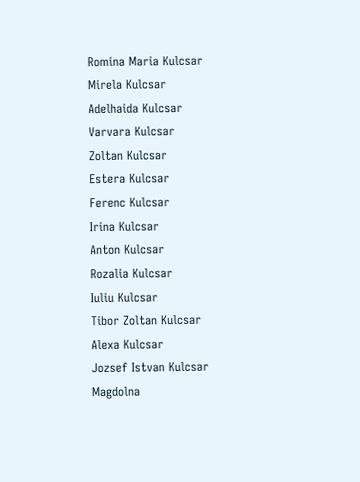Romina Maria Kulcsar
Mirela Kulcsar
Adelhaida Kulcsar
Varvara Kulcsar
Zoltan Kulcsar
Estera Kulcsar
Ferenc Kulcsar
Irina Kulcsar
Anton Kulcsar
Rozalia Kulcsar
Iuliu Kulcsar
Tibor Zoltan Kulcsar
Alexa Kulcsar
Jozsef Istvan Kulcsar
Magdolna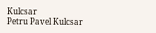Kulcsar
Petru Pavel Kulcsar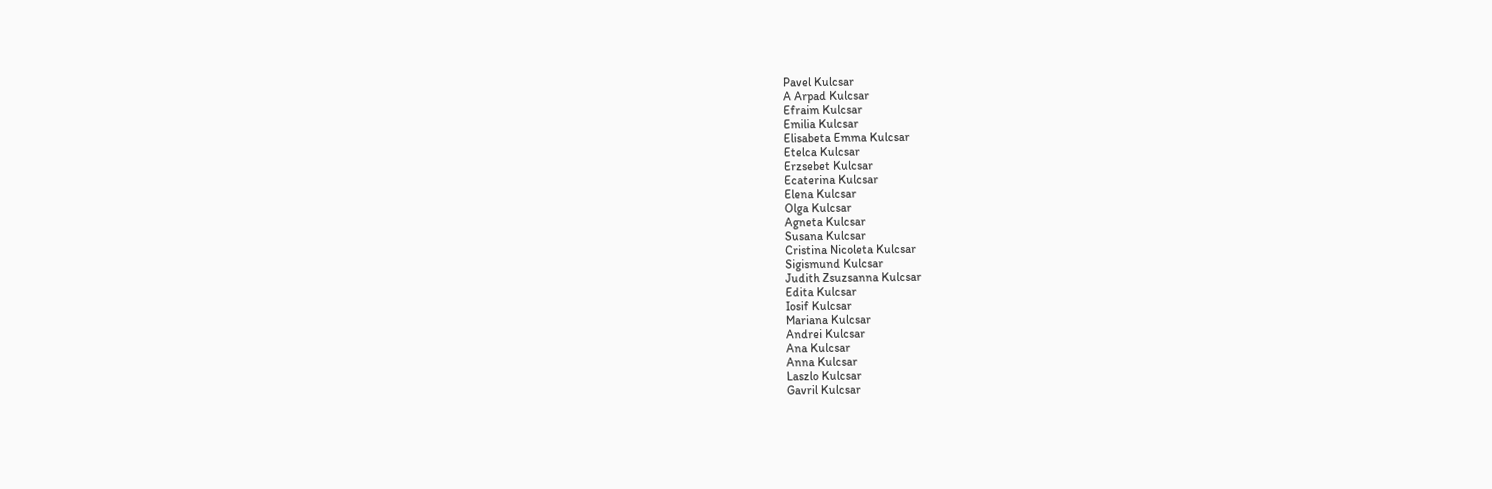Pavel Kulcsar
A Arpad Kulcsar
Efraim Kulcsar
Emilia Kulcsar
Elisabeta Emma Kulcsar
Etelca Kulcsar
Erzsebet Kulcsar
Ecaterina Kulcsar
Elena Kulcsar
Olga Kulcsar
Agneta Kulcsar
Susana Kulcsar
Cristina Nicoleta Kulcsar
Sigismund Kulcsar
Judith Zsuzsanna Kulcsar
Edita Kulcsar
Iosif Kulcsar
Mariana Kulcsar
Andrei Kulcsar
Ana Kulcsar
Anna Kulcsar
Laszlo Kulcsar
Gavril Kulcsar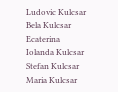Ludovic Kulcsar
Bela Kulcsar
Ecaterina Iolanda Kulcsar
Stefan Kulcsar
Maria Kulcsar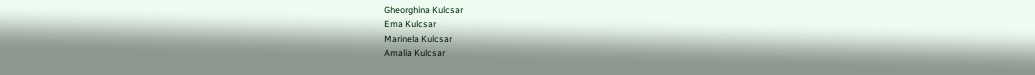Gheorghina Kulcsar
Ema Kulcsar
Marinela Kulcsar
Amalia Kulcsar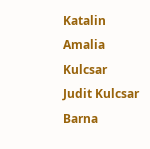Katalin Amalia Kulcsar
Judit Kulcsar
Barna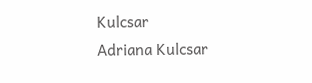Kulcsar
Adriana Kulcsar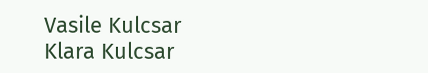Vasile Kulcsar
Klara Kulcsar